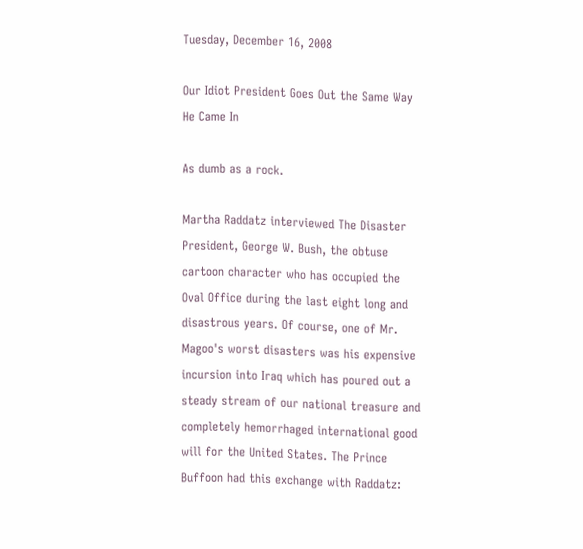Tuesday, December 16, 2008

Our Idiot President Goes Out the Same Way He Came In

As dumb as a rock.

Martha Raddatz interviewed The Disaster President, George W. Bush, the obtuse cartoon character who has occupied the Oval Office during the last eight long and disastrous years. Of course, one of Mr. Magoo's worst disasters was his expensive incursion into Iraq which has poured out a steady stream of our national treasure and completely hemorrhaged international good will for the United States. The Prince Buffoon had this exchange with Raddatz: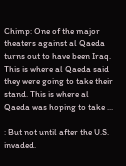Chimp: One of the major theaters against al Qaeda turns out to have been Iraq. This is where al Qaeda said they were going to take their stand. This is where al Qaeda was hoping to take ...

: But not until after the U.S. invaded.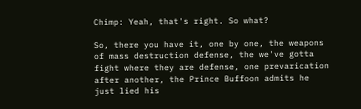Chimp: Yeah, that's right. So what?

So, there you have it, one by one, the weapons of mass destruction defense, the we've gotta fight where they are defense, one prevarication after another, the Prince Buffoon admits he just lied his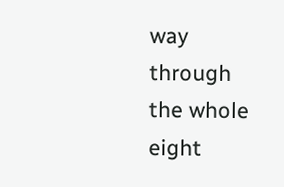way through the whole eight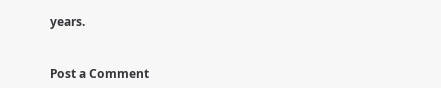years.


Post a Comment